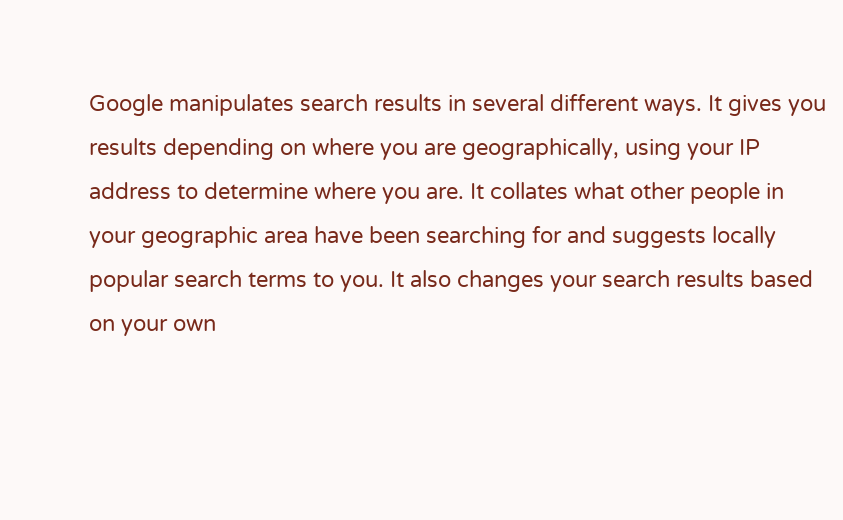Google manipulates search results in several different ways. It gives you results depending on where you are geographically, using your IP address to determine where you are. It collates what other people in your geographic area have been searching for and suggests locally popular search terms to you. It also changes your search results based on your own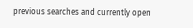previous searches and currently open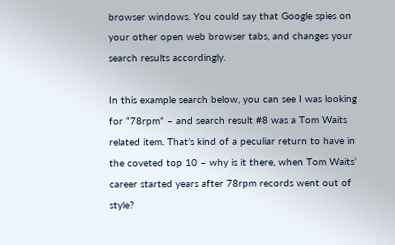browser windows. You could say that Google spies on your other open web browser tabs, and changes your search results accordingly.

In this example search below, you can see I was looking for “78rpm” – and search result #8 was a Tom Waits related item. That’s kind of a peculiar return to have in the coveted top 10 – why is it there, when Tom Waits’ career started years after 78rpm records went out of style?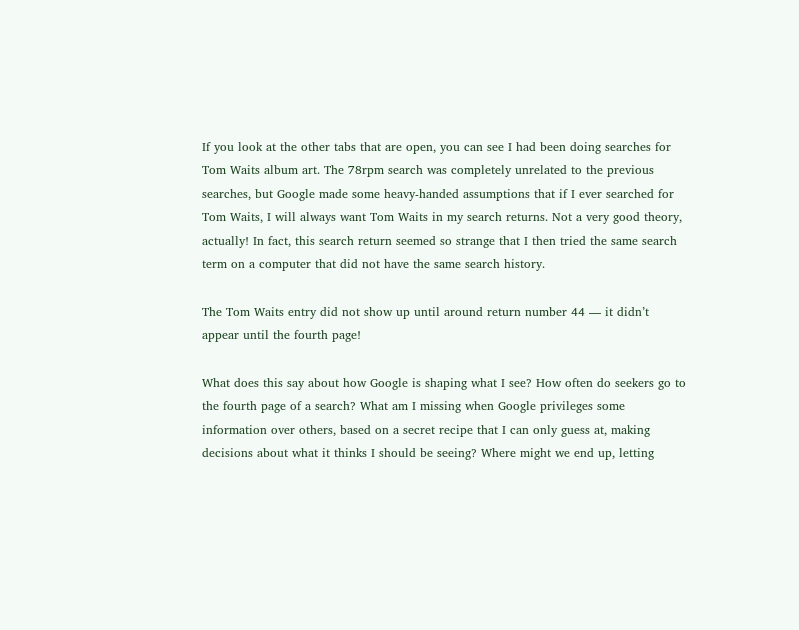If you look at the other tabs that are open, you can see I had been doing searches for Tom Waits album art. The 78rpm search was completely unrelated to the previous searches, but Google made some heavy-handed assumptions that if I ever searched for Tom Waits, I will always want Tom Waits in my search returns. Not a very good theory, actually! In fact, this search return seemed so strange that I then tried the same search term on a computer that did not have the same search history.

The Tom Waits entry did not show up until around return number 44 — it didn’t appear until the fourth page!

What does this say about how Google is shaping what I see? How often do seekers go to the fourth page of a search? What am I missing when Google privileges some information over others, based on a secret recipe that I can only guess at, making decisions about what it thinks I should be seeing? Where might we end up, letting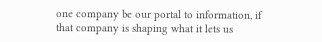one company be our portal to information, if that company is shaping what it lets us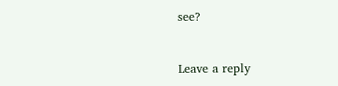see?


Leave a reply